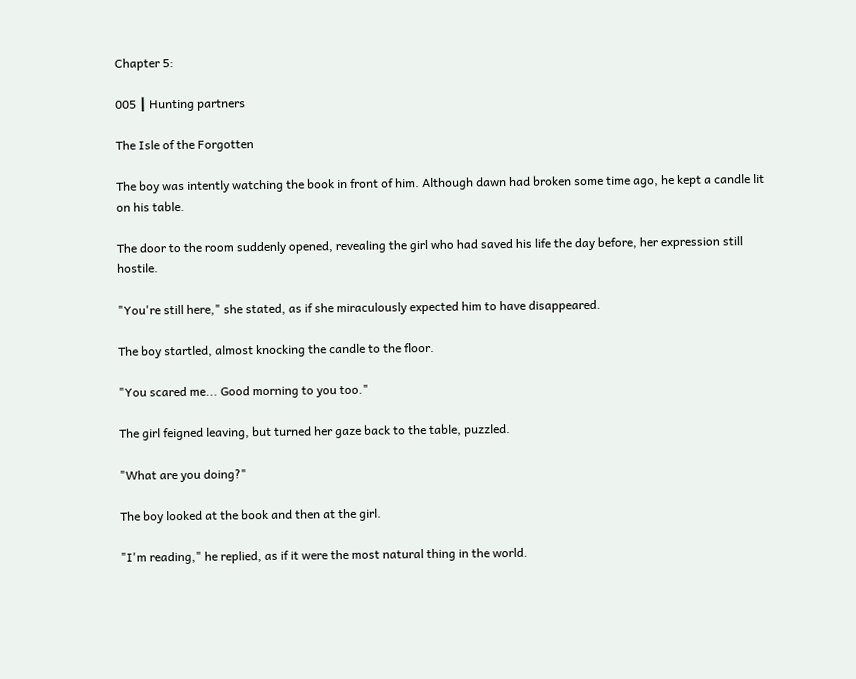Chapter 5:

005 ┃ Hunting partners

The Isle of the Forgotten

The boy was intently watching the book in front of him. Although dawn had broken some time ago, he kept a candle lit on his table.

The door to the room suddenly opened, revealing the girl who had saved his life the day before, her expression still hostile.

"You're still here," she stated, as if she miraculously expected him to have disappeared.

The boy startled, almost knocking the candle to the floor.

"You scared me... Good morning to you too."

The girl feigned leaving, but turned her gaze back to the table, puzzled.

"What are you doing?"

The boy looked at the book and then at the girl.

"I'm reading," he replied, as if it were the most natural thing in the world.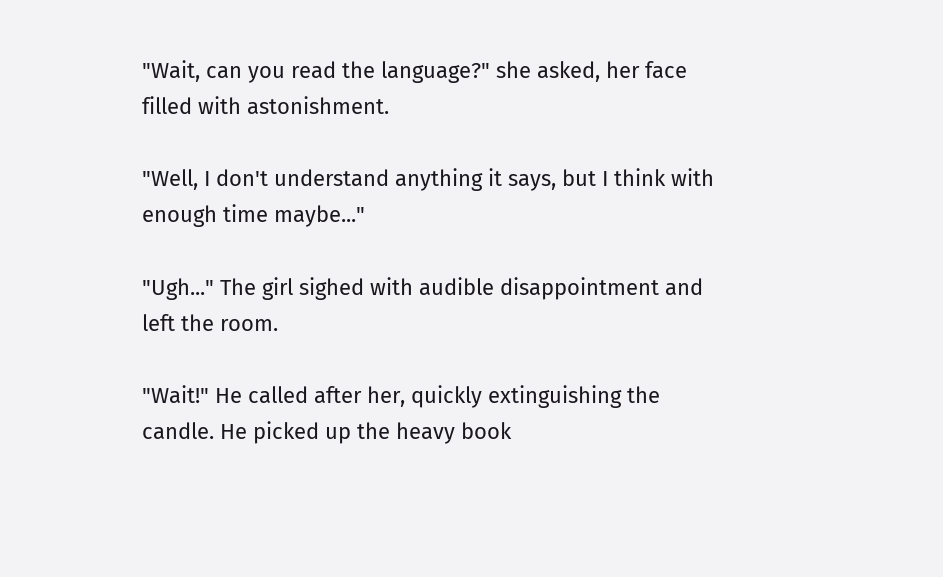"Wait, can you read the language?" she asked, her face filled with astonishment.

"Well, I don't understand anything it says, but I think with enough time maybe..."

"Ugh..." The girl sighed with audible disappointment and left the room.

"Wait!" He called after her, quickly extinguishing the candle. He picked up the heavy book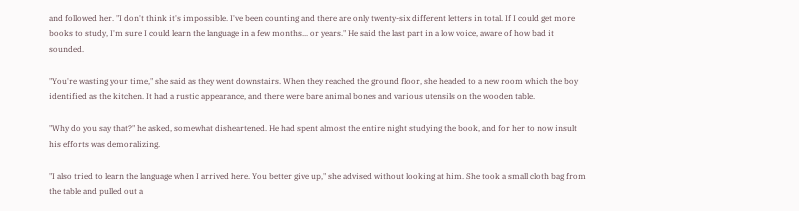and followed her. "I don't think it's impossible. I've been counting and there are only twenty-six different letters in total. If I could get more books to study, I'm sure I could learn the language in a few months... or years." He said the last part in a low voice, aware of how bad it sounded.

"You're wasting your time," she said as they went downstairs. When they reached the ground floor, she headed to a new room which the boy identified as the kitchen. It had a rustic appearance, and there were bare animal bones and various utensils on the wooden table.

"Why do you say that?" he asked, somewhat disheartened. He had spent almost the entire night studying the book, and for her to now insult his efforts was demoralizing.

"I also tried to learn the language when I arrived here. You better give up," she advised without looking at him. She took a small cloth bag from the table and pulled out a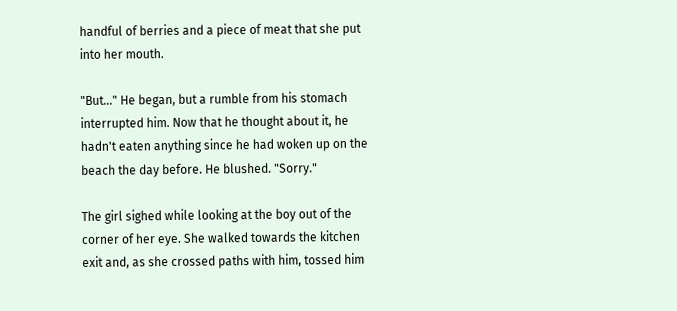handful of berries and a piece of meat that she put into her mouth.

"But..." He began, but a rumble from his stomach interrupted him. Now that he thought about it, he hadn't eaten anything since he had woken up on the beach the day before. He blushed. "Sorry."

The girl sighed while looking at the boy out of the corner of her eye. She walked towards the kitchen exit and, as she crossed paths with him, tossed him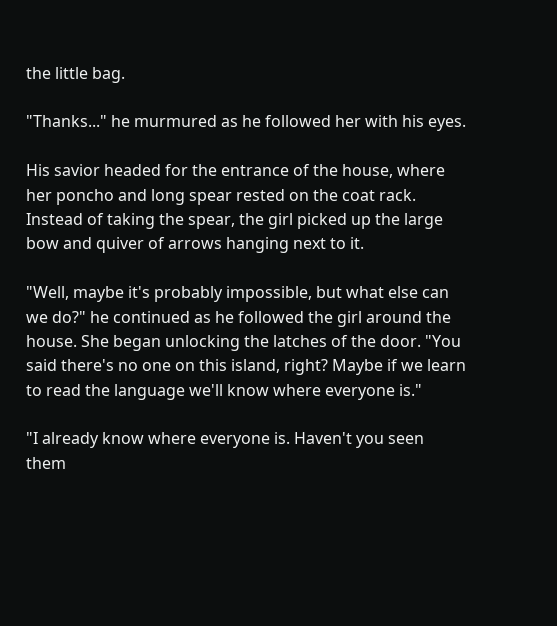the little bag.

"Thanks..." he murmured as he followed her with his eyes.

His savior headed for the entrance of the house, where her poncho and long spear rested on the coat rack. Instead of taking the spear, the girl picked up the large bow and quiver of arrows hanging next to it.

"Well, maybe it's probably impossible, but what else can we do?" he continued as he followed the girl around the house. She began unlocking the latches of the door. "You said there's no one on this island, right? Maybe if we learn to read the language we'll know where everyone is."

"I already know where everyone is. Haven't you seen them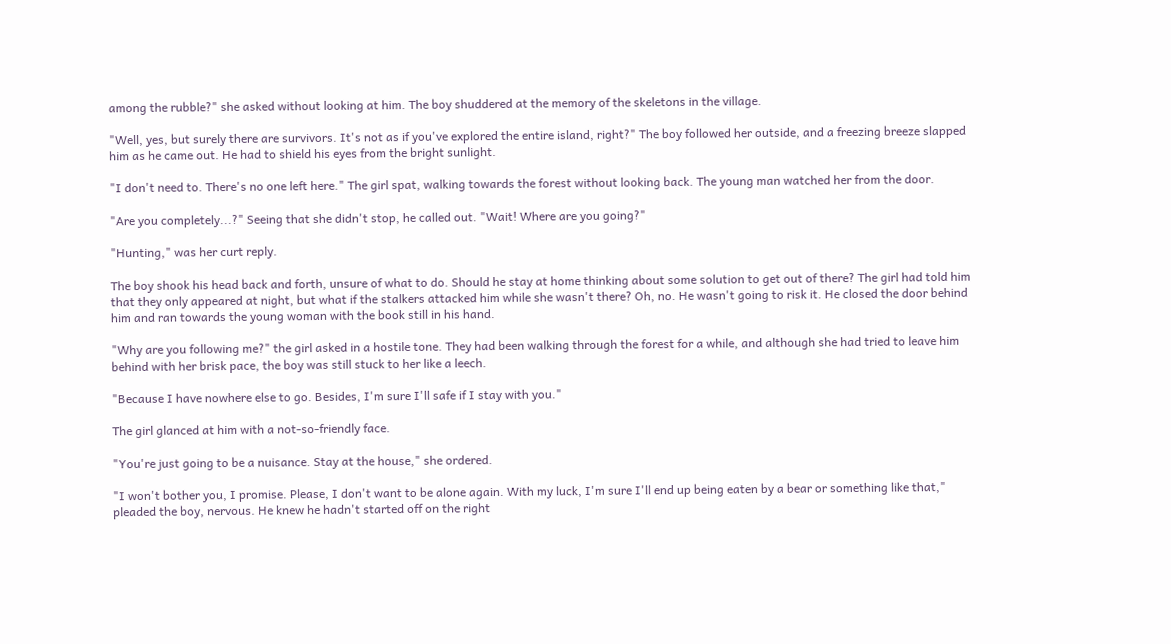among the rubble?" she asked without looking at him. The boy shuddered at the memory of the skeletons in the village.

"Well, yes, but surely there are survivors. It's not as if you've explored the entire island, right?" The boy followed her outside, and a freezing breeze slapped him as he came out. He had to shield his eyes from the bright sunlight.

"I don't need to. There's no one left here." The girl spat, walking towards the forest without looking back. The young man watched her from the door.

"Are you completely...?" Seeing that she didn't stop, he called out. "Wait! Where are you going?"

"Hunting," was her curt reply.

The boy shook his head back and forth, unsure of what to do. Should he stay at home thinking about some solution to get out of there? The girl had told him that they only appeared at night, but what if the stalkers attacked him while she wasn't there? Oh, no. He wasn't going to risk it. He closed the door behind him and ran towards the young woman with the book still in his hand.

"Why are you following me?" the girl asked in a hostile tone. They had been walking through the forest for a while, and although she had tried to leave him behind with her brisk pace, the boy was still stuck to her like a leech.

"Because I have nowhere else to go. Besides, I'm sure I'll safe if I stay with you."

The girl glanced at him with a not-so-friendly face.

"You're just going to be a nuisance. Stay at the house," she ordered.

"I won't bother you, I promise. Please, I don't want to be alone again. With my luck, I'm sure I'll end up being eaten by a bear or something like that," pleaded the boy, nervous. He knew he hadn't started off on the right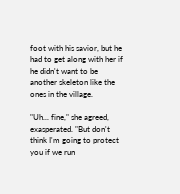foot with his savior, but he had to get along with her if he didn't want to be another skeleton like the ones in the village.

"Uh... fine," she agreed, exasperated. "But don't think I'm going to protect you if we run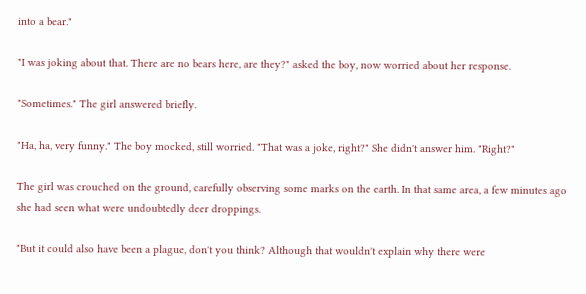into a bear."

"I was joking about that. There are no bears here, are they?" asked the boy, now worried about her response.

"Sometimes." The girl answered briefly.

"Ha, ha, very funny." The boy mocked, still worried. "That was a joke, right?" She didn't answer him. "Right?"

The girl was crouched on the ground, carefully observing some marks on the earth. In that same area, a few minutes ago she had seen what were undoubtedly deer droppings.

"But it could also have been a plague, don't you think? Although that wouldn't explain why there were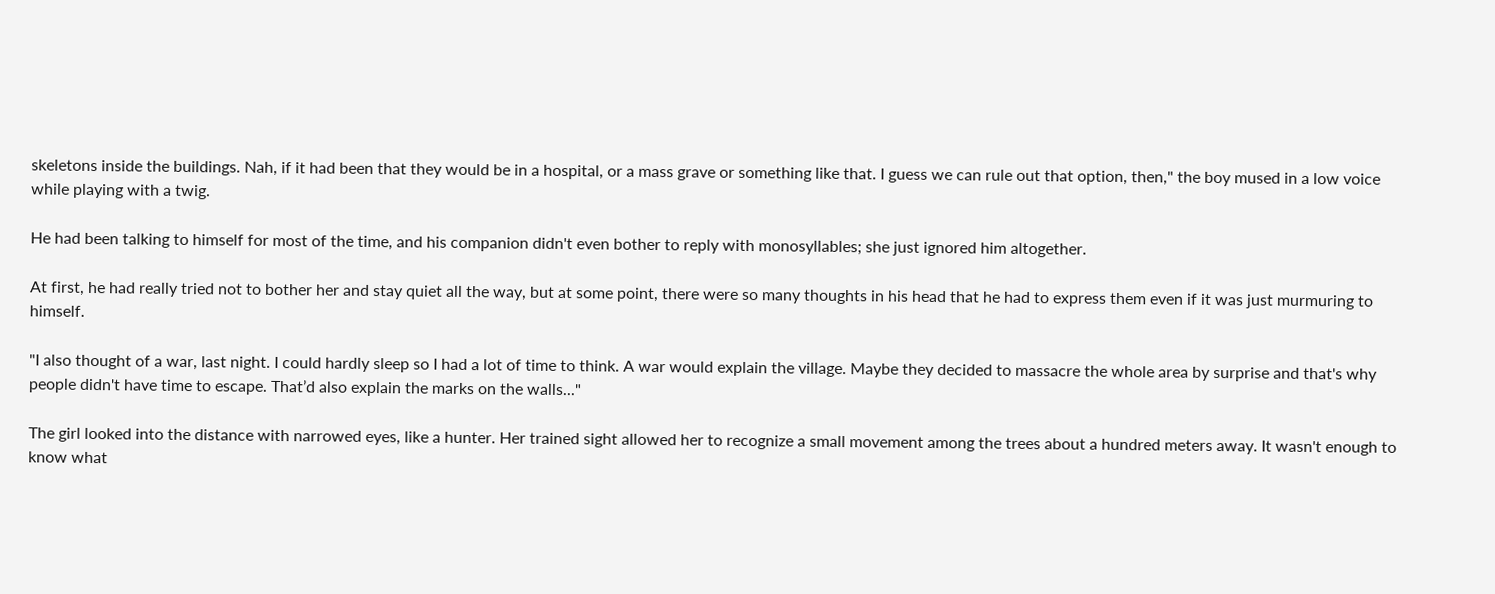skeletons inside the buildings. Nah, if it had been that they would be in a hospital, or a mass grave or something like that. I guess we can rule out that option, then," the boy mused in a low voice while playing with a twig.

He had been talking to himself for most of the time, and his companion didn't even bother to reply with monosyllables; she just ignored him altogether.

At first, he had really tried not to bother her and stay quiet all the way, but at some point, there were so many thoughts in his head that he had to express them even if it was just murmuring to himself.

"I also thought of a war, last night. I could hardly sleep so I had a lot of time to think. A war would explain the village. Maybe they decided to massacre the whole area by surprise and that's why people didn't have time to escape. That’d also explain the marks on the walls..."

The girl looked into the distance with narrowed eyes, like a hunter. Her trained sight allowed her to recognize a small movement among the trees about a hundred meters away. It wasn't enough to know what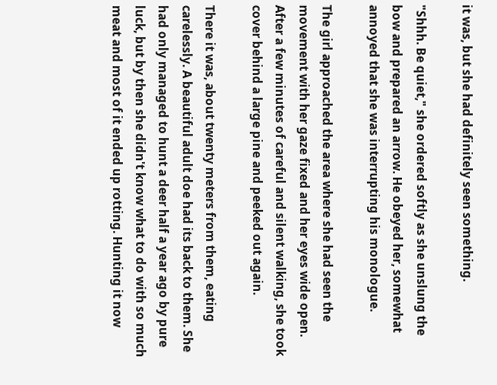it was, but she had definitely seen something.

"Shhh. Be quiet," she ordered softly as she unslung the bow and prepared an arrow. He obeyed her, somewhat annoyed that she was interrupting his monologue.

The girl approached the area where she had seen the movement with her gaze fixed and her eyes wide open. After a few minutes of careful and silent walking, she took cover behind a large pine and peeked out again.

There it was, about twenty meters from them, eating carelessly. A beautiful adult doe had its back to them. She had only managed to hunt a deer half a year ago by pure luck, but by then she didn't know what to do with so much meat and most of it ended up rotting. Hunting it now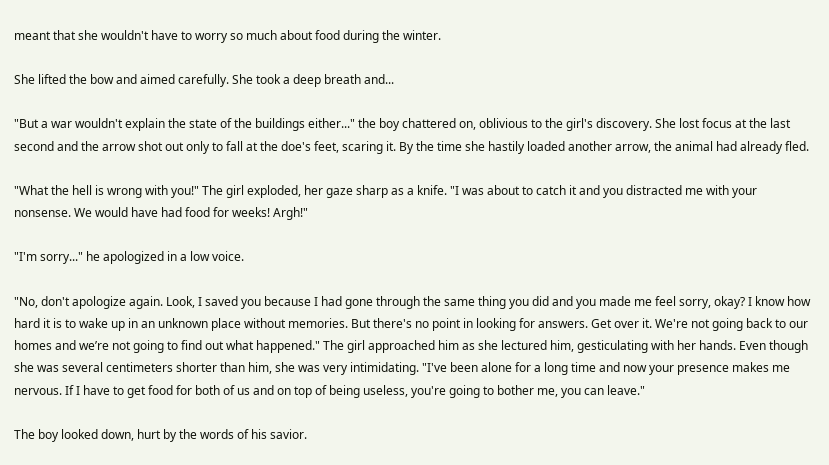meant that she wouldn't have to worry so much about food during the winter.

She lifted the bow and aimed carefully. She took a deep breath and...

"But a war wouldn't explain the state of the buildings either..." the boy chattered on, oblivious to the girl's discovery. She lost focus at the last second and the arrow shot out only to fall at the doe's feet, scaring it. By the time she hastily loaded another arrow, the animal had already fled.

"What the hell is wrong with you!" The girl exploded, her gaze sharp as a knife. "I was about to catch it and you distracted me with your nonsense. We would have had food for weeks! Argh!"

"I'm sorry..." he apologized in a low voice.

"No, don't apologize again. Look, I saved you because I had gone through the same thing you did and you made me feel sorry, okay? I know how hard it is to wake up in an unknown place without memories. But there's no point in looking for answers. Get over it. We're not going back to our homes and we’re not going to find out what happened." The girl approached him as she lectured him, gesticulating with her hands. Even though she was several centimeters shorter than him, she was very intimidating. "I've been alone for a long time and now your presence makes me nervous. If I have to get food for both of us and on top of being useless, you're going to bother me, you can leave."

The boy looked down, hurt by the words of his savior.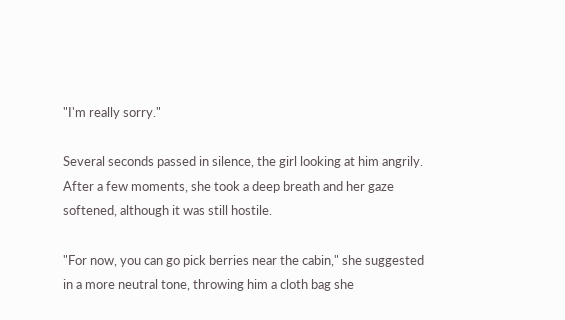"I'm really sorry."

Several seconds passed in silence, the girl looking at him angrily. After a few moments, she took a deep breath and her gaze softened, although it was still hostile.

"For now, you can go pick berries near the cabin," she suggested in a more neutral tone, throwing him a cloth bag she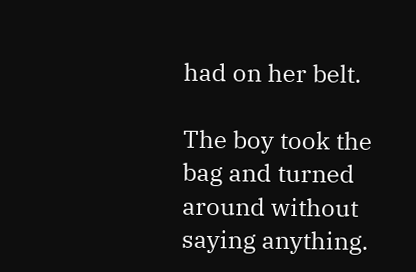had on her belt.

The boy took the bag and turned around without saying anything.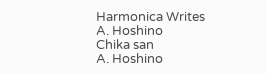Harmonica Writes
A. Hoshino
Chika san
A. Hoshino